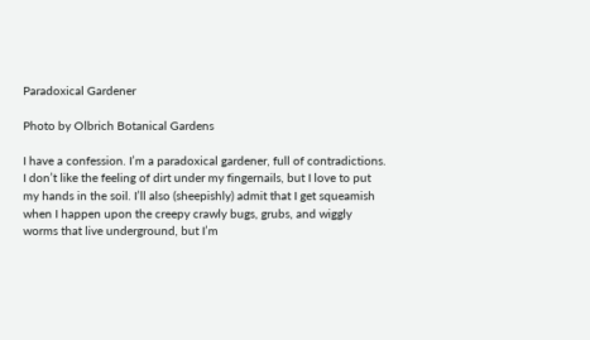Paradoxical Gardener

Photo by Olbrich Botanical Gardens

I have a confession. I’m a paradoxical gardener, full of contradictions. I don’t like the feeling of dirt under my fingernails, but I love to put my hands in the soil. I’ll also (sheepishly) admit that I get squeamish when I happen upon the creepy crawly bugs, grubs, and wiggly worms that live underground, but I’m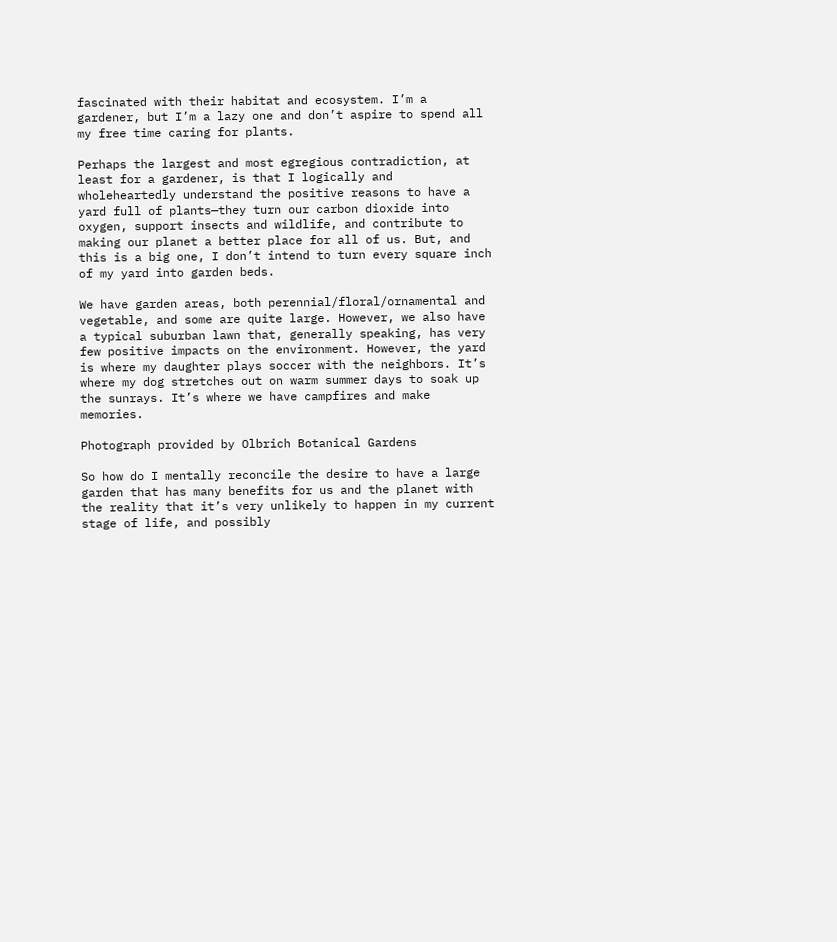fascinated with their habitat and ecosystem. I’m a gardener, but I’m a lazy one and don’t aspire to spend all my free time caring for plants.

Perhaps the largest and most egregious contradiction, at least for a gardener, is that I logically and wholeheartedly understand the positive reasons to have a yard full of plants—they turn our carbon dioxide into oxygen, support insects and wildlife, and contribute to making our planet a better place for all of us. But, and this is a big one, I don’t intend to turn every square inch of my yard into garden beds.

We have garden areas, both perennial/floral/ornamental and vegetable, and some are quite large. However, we also have a typical suburban lawn that, generally speaking, has very few positive impacts on the environment. However, the yard is where my daughter plays soccer with the neighbors. It’s where my dog stretches out on warm summer days to soak up the sunrays. It’s where we have campfires and make memories.

Photograph provided by Olbrich Botanical Gardens

So how do I mentally reconcile the desire to have a large garden that has many benefits for us and the planet with the reality that it’s very unlikely to happen in my current stage of life, and possibly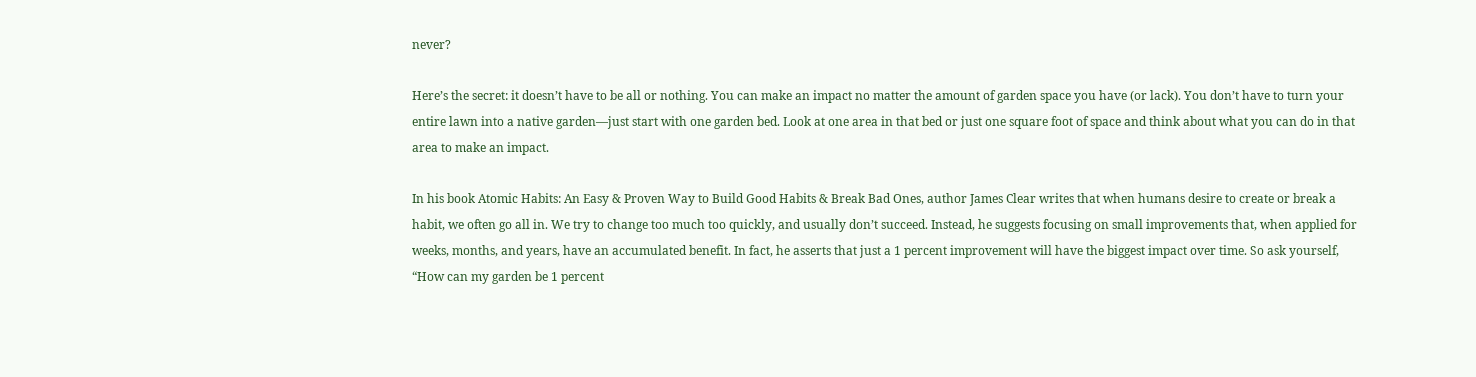never?

Here’s the secret: it doesn’t have to be all or nothing. You can make an impact no matter the amount of garden space you have (or lack). You don’t have to turn your entire lawn into a native garden—just start with one garden bed. Look at one area in that bed or just one square foot of space and think about what you can do in that area to make an impact.

In his book Atomic Habits: An Easy & Proven Way to Build Good Habits & Break Bad Ones, author James Clear writes that when humans desire to create or break a habit, we often go all in. We try to change too much too quickly, and usually don’t succeed. Instead, he suggests focusing on small improvements that, when applied for weeks, months, and years, have an accumulated benefit. In fact, he asserts that just a 1 percent improvement will have the biggest impact over time. So ask yourself, “How can my garden be 1 percent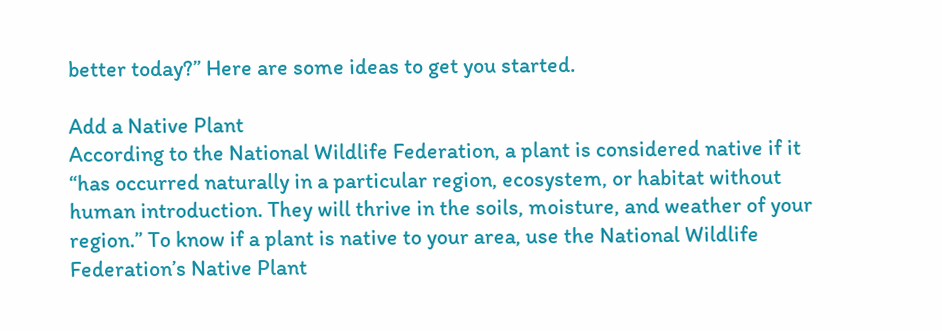better today?” Here are some ideas to get you started.

Add a Native Plant
According to the National Wildlife Federation, a plant is considered native if it “has occurred naturally in a particular region, ecosystem, or habitat without human introduction. They will thrive in the soils, moisture, and weather of your region.” To know if a plant is native to your area, use the National Wildlife Federation’s Native Plant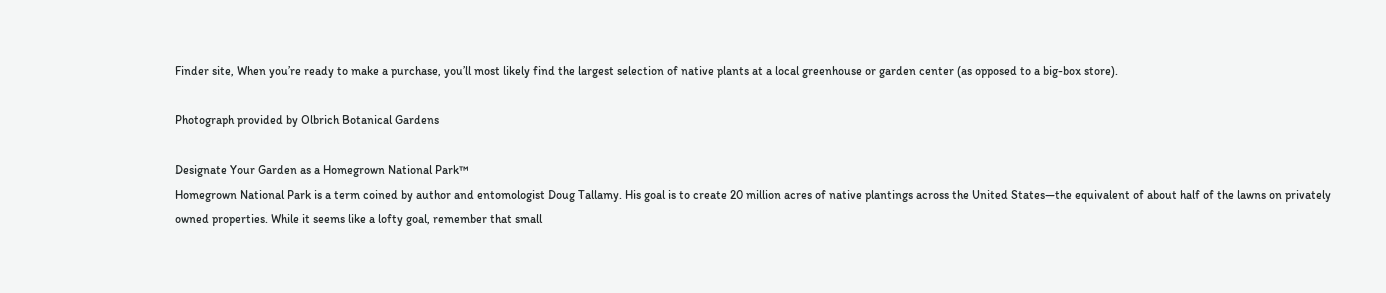Finder site, When you’re ready to make a purchase, you’ll most likely find the largest selection of native plants at a local greenhouse or garden center (as opposed to a big-box store).

Photograph provided by Olbrich Botanical Gardens

Designate Your Garden as a Homegrown National Park™
Homegrown National Park is a term coined by author and entomologist Doug Tallamy. His goal is to create 20 million acres of native plantings across the United States—the equivalent of about half of the lawns on privately owned properties. While it seems like a lofty goal, remember that small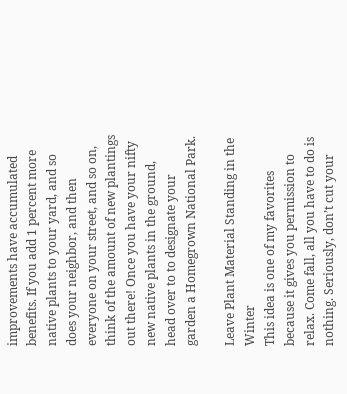improvements have accumulated benefits. If you add 1 percent more native plants to your yard, and so does your neighbor, and then everyone on your street, and so on, think of the amount of new plantings out there! Once you have your nifty new native plants in the ground, head over to to designate your garden a Homegrown National Park.

Leave Plant Material Standing in the Winter
This idea is one of my favorites because it gives you permission to relax. Come fall, all you have to do is nothing. Seriously, don’t cut your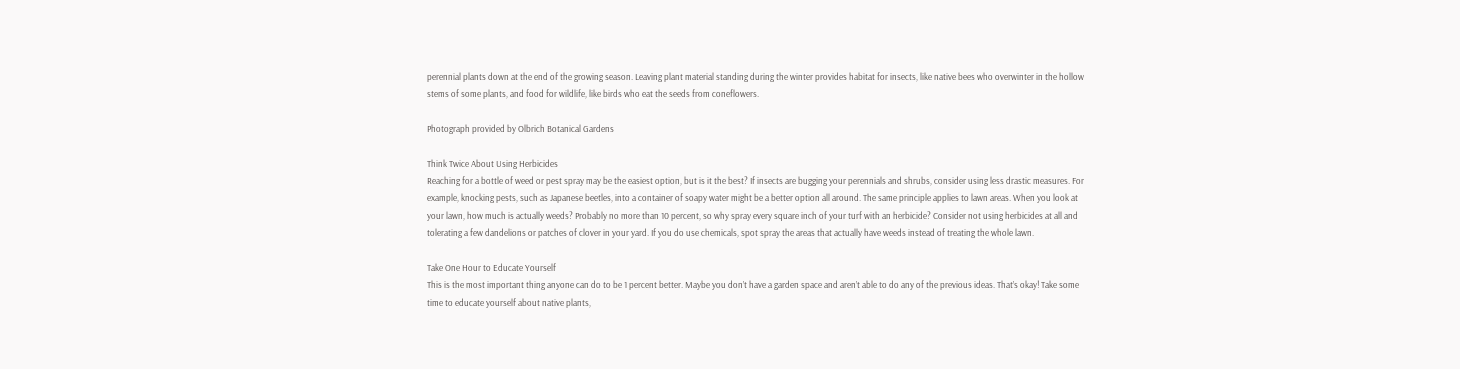perennial plants down at the end of the growing season. Leaving plant material standing during the winter provides habitat for insects, like native bees who overwinter in the hollow stems of some plants, and food for wildlife, like birds who eat the seeds from coneflowers.

Photograph provided by Olbrich Botanical Gardens

Think Twice About Using Herbicides
Reaching for a bottle of weed or pest spray may be the easiest option, but is it the best? If insects are bugging your perennials and shrubs, consider using less drastic measures. For example, knocking pests, such as Japanese beetles, into a container of soapy water might be a better option all around. The same principle applies to lawn areas. When you look at your lawn, how much is actually weeds? Probably no more than 10 percent, so why spray every square inch of your turf with an herbicide? Consider not using herbicides at all and tolerating a few dandelions or patches of clover in your yard. If you do use chemicals, spot spray the areas that actually have weeds instead of treating the whole lawn.

Take One Hour to Educate Yourself
This is the most important thing anyone can do to be 1 percent better. Maybe you don’t have a garden space and aren’t able to do any of the previous ideas. That’s okay! Take some time to educate yourself about native plants,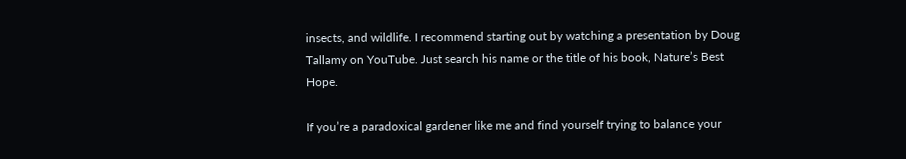insects, and wildlife. I recommend starting out by watching a presentation by Doug Tallamy on YouTube. Just search his name or the title of his book, Nature’s Best Hope.

If you’re a paradoxical gardener like me and find yourself trying to balance your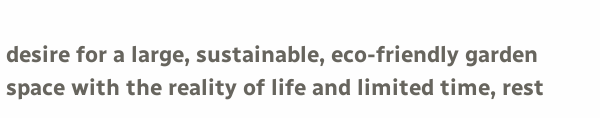desire for a large, sustainable, eco-friendly garden space with the reality of life and limited time, rest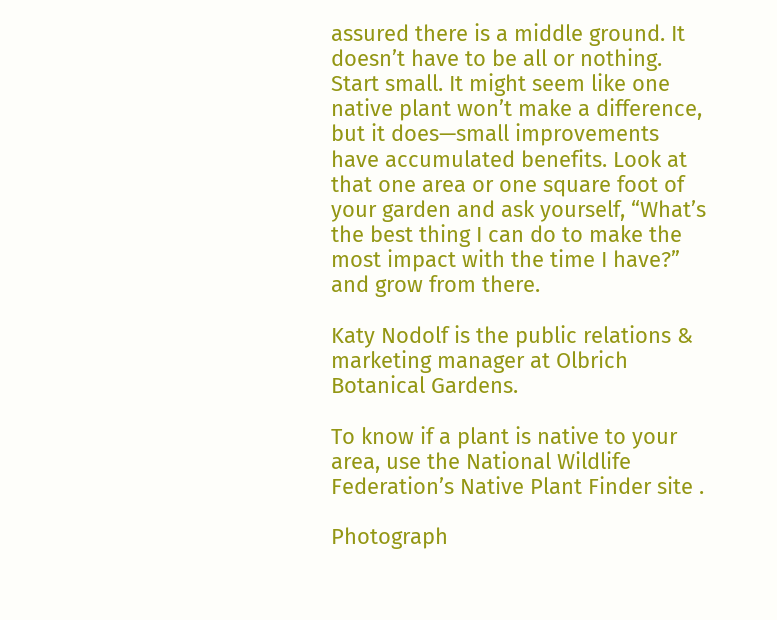assured there is a middle ground. It doesn’t have to be all or nothing. Start small. It might seem like one native plant won’t make a difference, but it does—small improvements have accumulated benefits. Look at that one area or one square foot of your garden and ask yourself, “What’s the best thing I can do to make the most impact with the time I have?” and grow from there.

Katy Nodolf is the public relations & marketing manager at Olbrich Botanical Gardens.

To know if a plant is native to your area, use the National Wildlife Federation’s Native Plant Finder site .

Photograph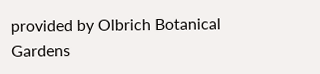provided by Olbrich Botanical Gardens